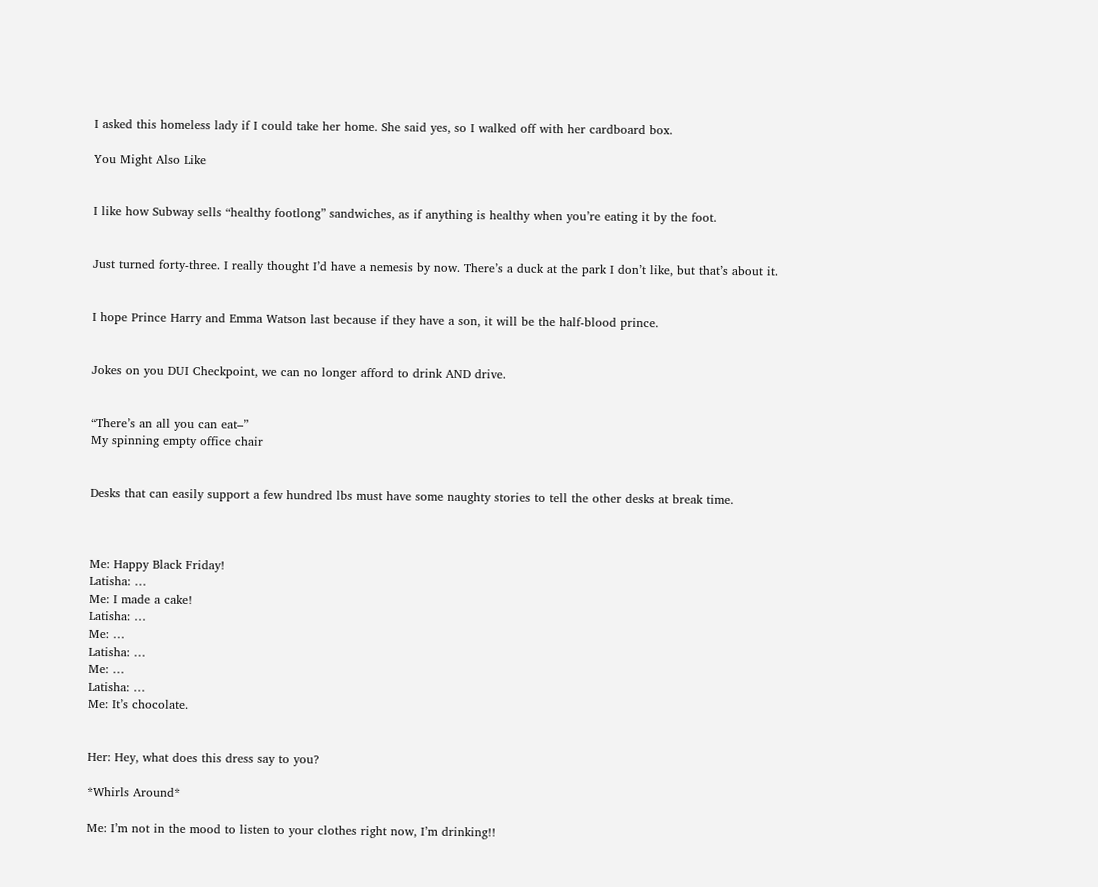I asked this homeless lady if I could take her home. She said yes, so I walked off with her cardboard box.

You Might Also Like


I like how Subway sells “healthy footlong” sandwiches, as if anything is healthy when you’re eating it by the foot.


Just turned forty-three. I really thought I’d have a nemesis by now. There’s a duck at the park I don’t like, but that’s about it.


I hope Prince Harry and Emma Watson last because if they have a son, it will be the half-blood prince.


Jokes on you DUI Checkpoint, we can no longer afford to drink AND drive.


“There’s an all you can eat–”
My spinning empty office chair


Desks that can easily support a few hundred lbs must have some naughty stories to tell the other desks at break time.



Me: Happy Black Friday!
Latisha: …
Me: I made a cake!
Latisha: …
Me: …
Latisha: …
Me: …
Latisha: …
Me: It’s chocolate.


Her: Hey, what does this dress say to you?

*Whirls Around*

Me: I’m not in the mood to listen to your clothes right now, I’m drinking!!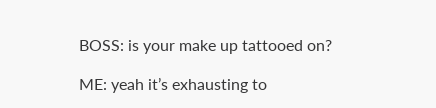BOSS: is your make up tattooed on?

ME: yeah it’s exhausting to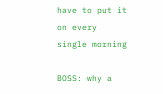have to put it on every single morning

BOSS: why a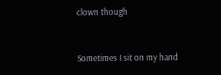clown though


Sometimes I sit on my hand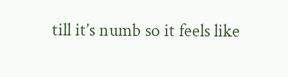till it’s numb so it feels like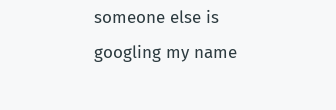someone else is googling my name